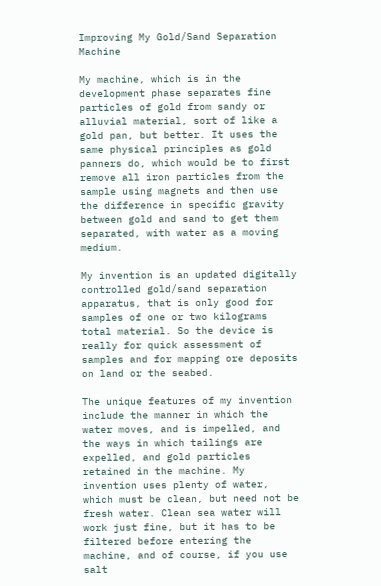Improving My Gold/Sand Separation Machine

My machine, which is in the development phase separates fine particles of gold from sandy or alluvial material, sort of like a gold pan, but better. It uses the same physical principles as gold panners do, which would be to first remove all iron particles from the sample using magnets and then use the difference in specific gravity between gold and sand to get them separated, with water as a moving medium.

My invention is an updated digitally controlled gold/sand separation apparatus, that is only good for samples of one or two kilograms total material. So the device is really for quick assessment of samples and for mapping ore deposits on land or the seabed.

The unique features of my invention include the manner in which the water moves, and is impelled, and the ways in which tailings are expelled, and gold particles retained in the machine. My invention uses plenty of water, which must be clean, but need not be fresh water. Clean sea water will work just fine, but it has to be filtered before entering the machine, and of course, if you use salt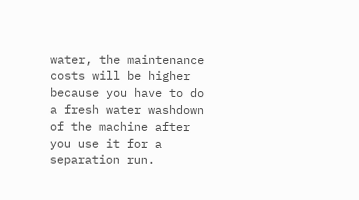water, the maintenance costs will be higher because you have to do a fresh water washdown of the machine after you use it for a separation run.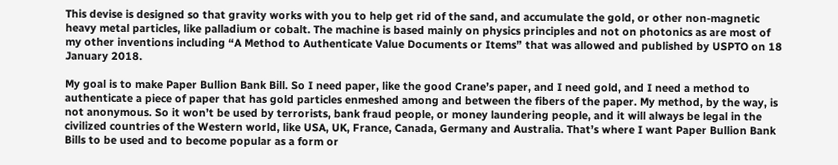This devise is designed so that gravity works with you to help get rid of the sand, and accumulate the gold, or other non-magnetic heavy metal particles, like palladium or cobalt. The machine is based mainly on physics principles and not on photonics as are most of my other inventions including “A Method to Authenticate Value Documents or Items” that was allowed and published by USPTO on 18 January 2018.

My goal is to make Paper Bullion Bank Bill. So I need paper, like the good Crane’s paper, and I need gold, and I need a method to authenticate a piece of paper that has gold particles enmeshed among and between the fibers of the paper. My method, by the way, is not anonymous. So it won’t be used by terrorists, bank fraud people, or money laundering people, and it will always be legal in the civilized countries of the Western world, like USA, UK, France, Canada, Germany and Australia. That’s where I want Paper Bullion Bank Bills to be used and to become popular as a form or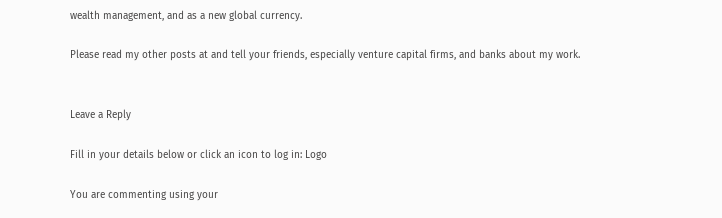wealth management, and as a new global currency.

Please read my other posts at and tell your friends, especially venture capital firms, and banks about my work.


Leave a Reply

Fill in your details below or click an icon to log in: Logo

You are commenting using your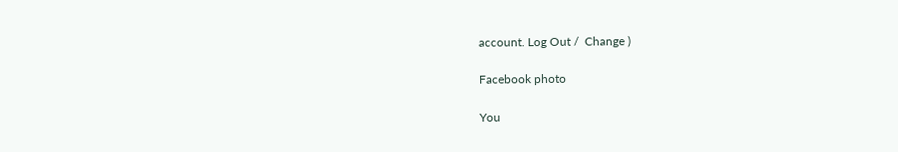account. Log Out /  Change )

Facebook photo

You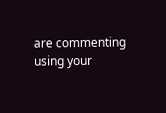are commenting using your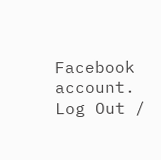Facebook account. Log Out /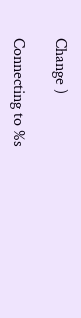Change )

Connecting to %s